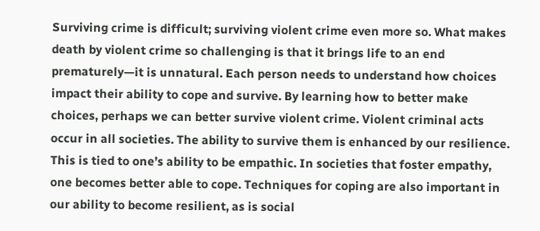Surviving crime is difficult; surviving violent crime even more so. What makes death by violent crime so challenging is that it brings life to an end prematurely—it is unnatural. Each person needs to understand how choices impact their ability to cope and survive. By learning how to better make choices, perhaps we can better survive violent crime. Violent criminal acts occur in all societies. The ability to survive them is enhanced by our resilience. This is tied to one’s ability to be empathic. In societies that foster empathy, one becomes better able to cope. Techniques for coping are also important in our ability to become resilient, as is social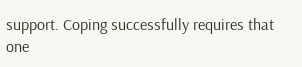support. Coping successfully requires that one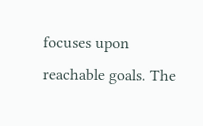focuses upon reachable goals. The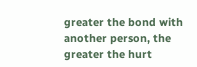greater the bond with another person, the greater the hurt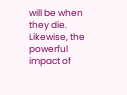will be when they die. Likewise, the powerful impact of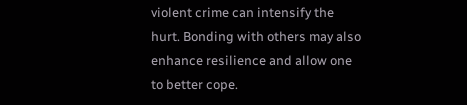violent crime can intensify the hurt. Bonding with others may also enhance resilience and allow one to better cope.